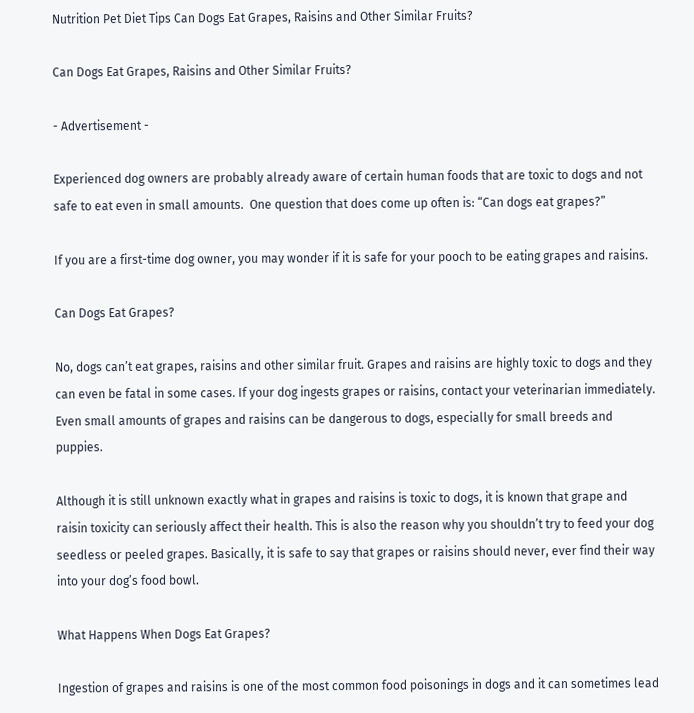Nutrition Pet Diet Tips Can Dogs Eat Grapes, Raisins and Other Similar Fruits?

Can Dogs Eat Grapes, Raisins and Other Similar Fruits?

- Advertisement -

Experienced dog owners are probably already aware of certain human foods that are toxic to dogs and not safe to eat even in small amounts.  One question that does come up often is: “Can dogs eat grapes?”

If you are a first-time dog owner, you may wonder if it is safe for your pooch to be eating grapes and raisins.

Can Dogs Eat Grapes?

No, dogs can’t eat grapes, raisins and other similar fruit. Grapes and raisins are highly toxic to dogs and they can even be fatal in some cases. If your dog ingests grapes or raisins, contact your veterinarian immediately. Even small amounts of grapes and raisins can be dangerous to dogs, especially for small breeds and puppies.

Although it is still unknown exactly what in grapes and raisins is toxic to dogs, it is known that grape and raisin toxicity can seriously affect their health. This is also the reason why you shouldn’t try to feed your dog seedless or peeled grapes. Basically, it is safe to say that grapes or raisins should never, ever find their way into your dog’s food bowl.

What Happens When Dogs Eat Grapes?

Ingestion of grapes and raisins is one of the most common food poisonings in dogs and it can sometimes lead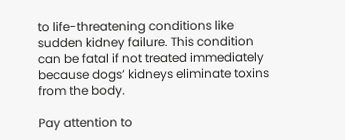to life-threatening conditions like sudden kidney failure. This condition can be fatal if not treated immediately because dogs’ kidneys eliminate toxins from the body.

Pay attention to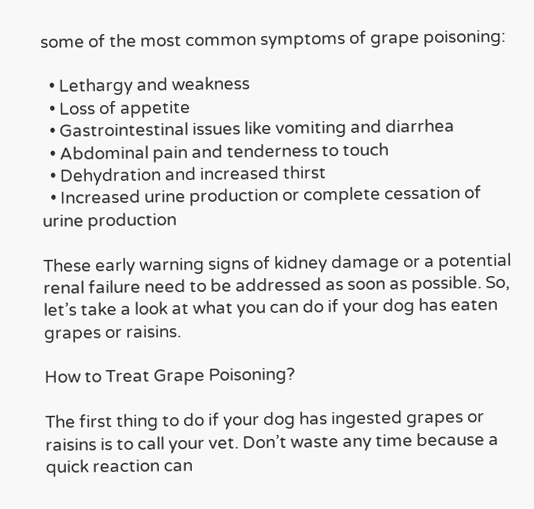some of the most common symptoms of grape poisoning:

  • Lethargy and weakness
  • Loss of appetite
  • Gastrointestinal issues like vomiting and diarrhea
  • Abdominal pain and tenderness to touch
  • Dehydration and increased thirst
  • Increased urine production or complete cessation of urine production

These early warning signs of kidney damage or a potential renal failure need to be addressed as soon as possible. So, let’s take a look at what you can do if your dog has eaten grapes or raisins.

How to Treat Grape Poisoning?

The first thing to do if your dog has ingested grapes or raisins is to call your vet. Don’t waste any time because a quick reaction can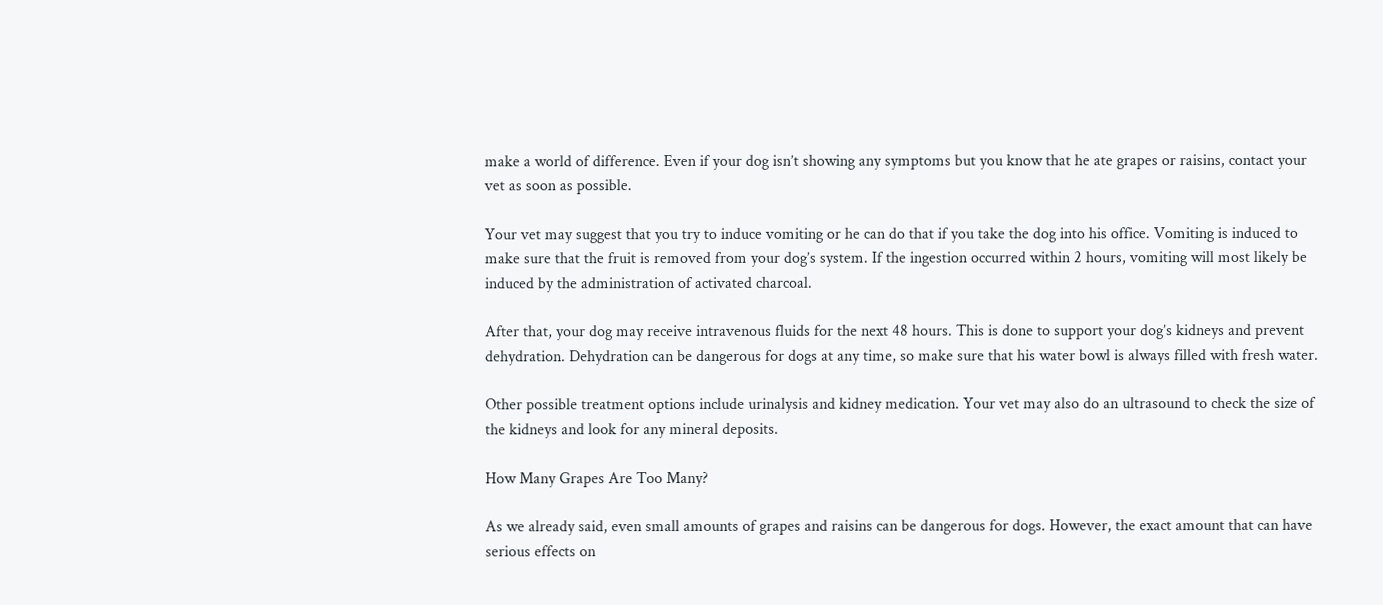make a world of difference. Even if your dog isn’t showing any symptoms but you know that he ate grapes or raisins, contact your vet as soon as possible.

Your vet may suggest that you try to induce vomiting or he can do that if you take the dog into his office. Vomiting is induced to make sure that the fruit is removed from your dog’s system. If the ingestion occurred within 2 hours, vomiting will most likely be induced by the administration of activated charcoal.

After that, your dog may receive intravenous fluids for the next 48 hours. This is done to support your dog’s kidneys and prevent dehydration. Dehydration can be dangerous for dogs at any time, so make sure that his water bowl is always filled with fresh water.

Other possible treatment options include urinalysis and kidney medication. Your vet may also do an ultrasound to check the size of the kidneys and look for any mineral deposits.

How Many Grapes Are Too Many?

As we already said, even small amounts of grapes and raisins can be dangerous for dogs. However, the exact amount that can have serious effects on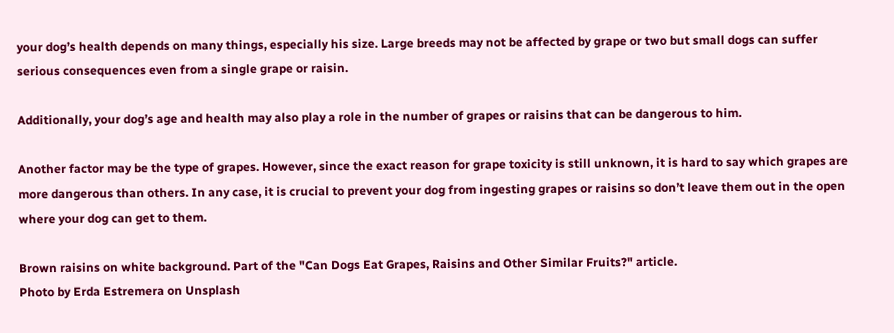your dog’s health depends on many things, especially his size. Large breeds may not be affected by grape or two but small dogs can suffer serious consequences even from a single grape or raisin.

Additionally, your dog’s age and health may also play a role in the number of grapes or raisins that can be dangerous to him.

Another factor may be the type of grapes. However, since the exact reason for grape toxicity is still unknown, it is hard to say which grapes are more dangerous than others. In any case, it is crucial to prevent your dog from ingesting grapes or raisins so don’t leave them out in the open where your dog can get to them.

Brown raisins on white background. Part of the "Can Dogs Eat Grapes, Raisins and Other Similar Fruits?" article.
Photo by Erda Estremera on Unsplash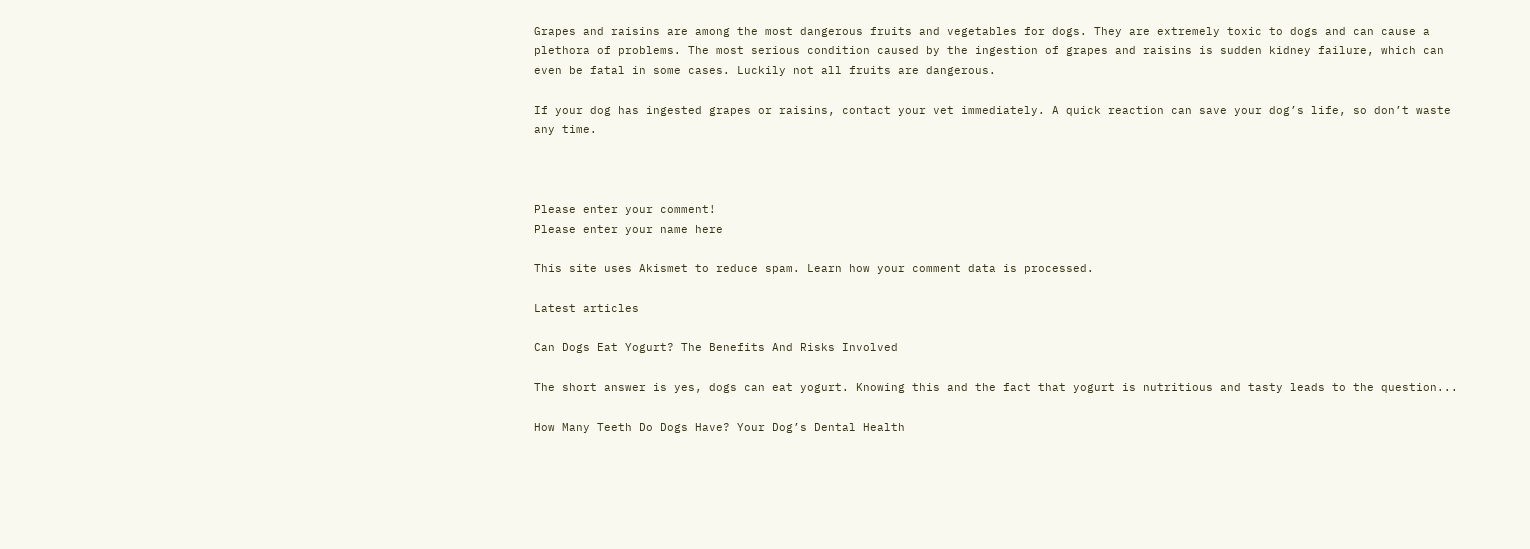Grapes and raisins are among the most dangerous fruits and vegetables for dogs. They are extremely toxic to dogs and can cause a plethora of problems. The most serious condition caused by the ingestion of grapes and raisins is sudden kidney failure, which can even be fatal in some cases. Luckily not all fruits are dangerous.

If your dog has ingested grapes or raisins, contact your vet immediately. A quick reaction can save your dog’s life, so don’t waste any time.



Please enter your comment!
Please enter your name here

This site uses Akismet to reduce spam. Learn how your comment data is processed.

Latest articles

Can Dogs Eat Yogurt? The Benefits And Risks Involved

The short answer is yes, dogs can eat yogurt. Knowing this and the fact that yogurt is nutritious and tasty leads to the question...

How Many Teeth Do Dogs Have? Your Dog’s Dental Health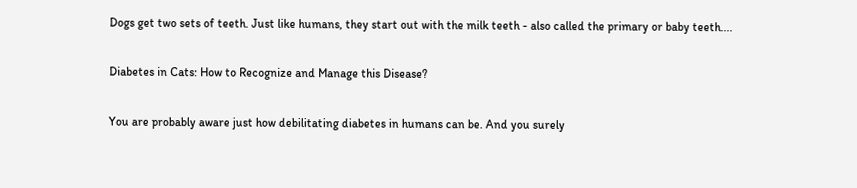Dogs get two sets of teeth. Just like humans, they start out with the milk teeth - also called the primary or baby teeth....

Diabetes in Cats: How to Recognize and Manage this Disease?

You are probably aware just how debilitating diabetes in humans can be. And you surely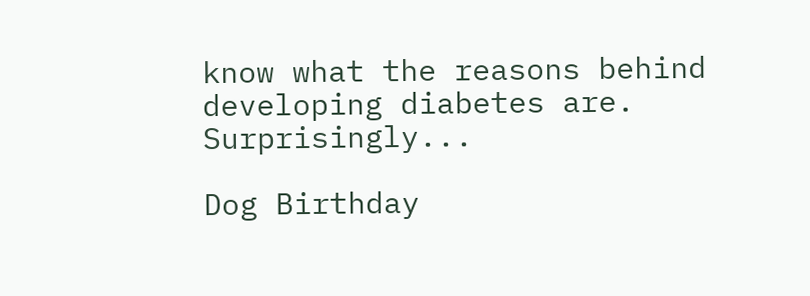know what the reasons behind developing diabetes are. Surprisingly...

Dog Birthday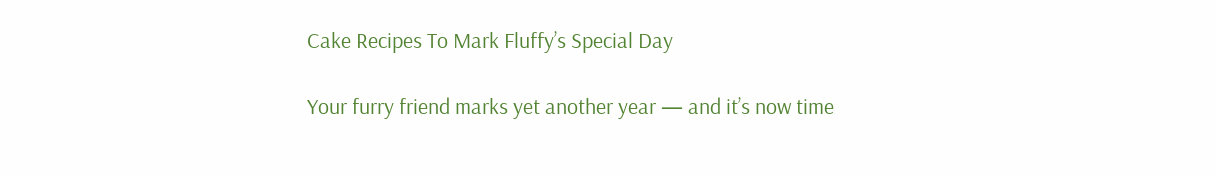Cake Recipes To Mark Fluffy’s Special Day

Your furry friend marks yet another year — and it’s now time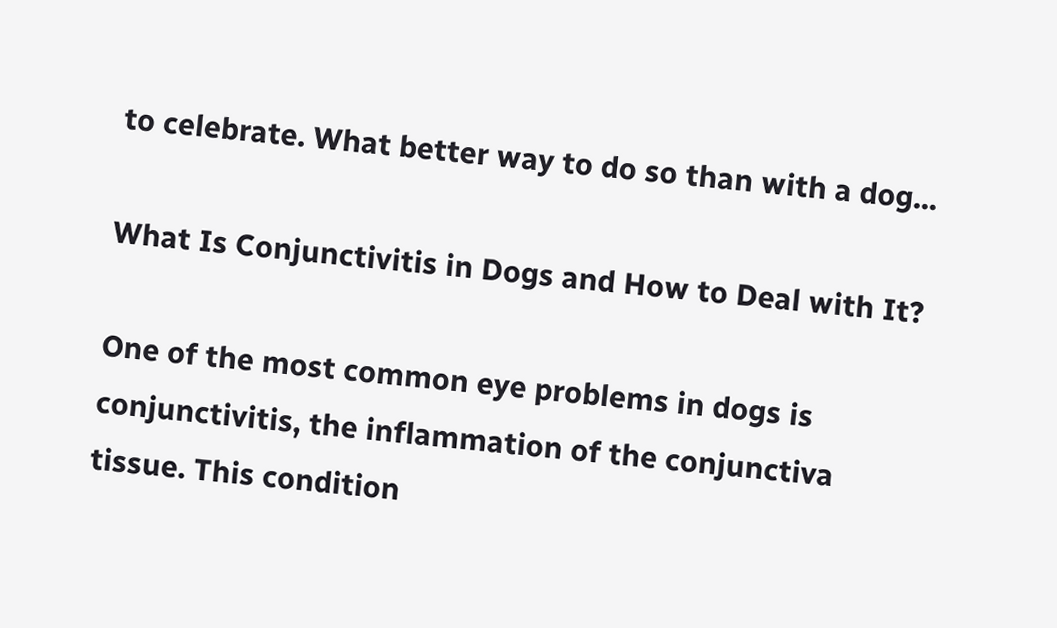to celebrate. What better way to do so than with a dog...

What Is Conjunctivitis in Dogs and How to Deal with It?

One of the most common eye problems in dogs is conjunctivitis, the inflammation of the conjunctiva tissue. This condition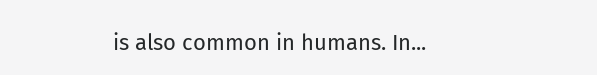is also common in humans. In...